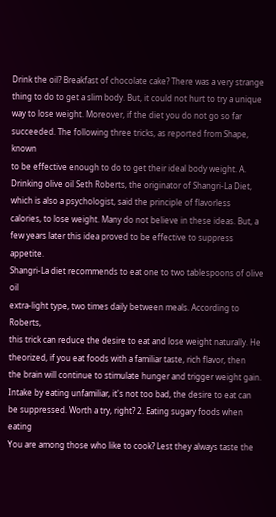Drink the oil? Breakfast of chocolate cake? There was a very strange
thing to do to get a slim body. But, it could not hurt to try a unique
way to lose weight. Moreover, if the diet you do not go so far
succeeded. The following three tricks, as reported from Shape, known
to be effective enough to do to get their ideal body weight. A.
Drinking olive oil Seth Roberts, the originator of Shangri-La Diet,
which is also a psychologist, said the principle of flavorless
calories, to lose weight. Many do not believe in these ideas. But, a
few years later this idea proved to be effective to suppress appetite.
Shangri-La diet recommends to eat one to two tablespoons of olive oil
extra-light type, two times daily between meals. According to Roberts,
this trick can reduce the desire to eat and lose weight naturally. He
theorized, if you eat foods with a familiar taste, rich flavor, then
the brain will continue to stimulate hunger and trigger weight gain.
Intake by eating unfamiliar, it's not too bad, the desire to eat can
be suppressed. Worth a try, right? 2. Eating sugary foods when eating
You are among those who like to cook? Lest they always taste the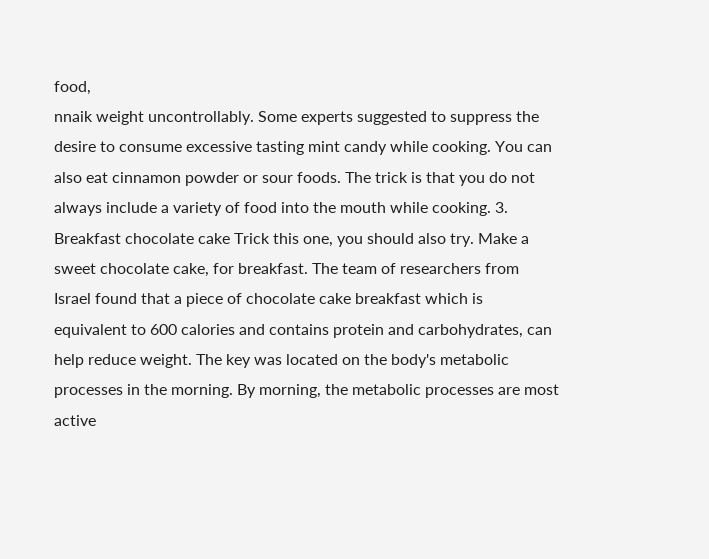food,
nnaik weight uncontrollably. Some experts suggested to suppress the
desire to consume excessive tasting mint candy while cooking. You can
also eat cinnamon powder or sour foods. The trick is that you do not
always include a variety of food into the mouth while cooking. 3.
Breakfast chocolate cake Trick this one, you should also try. Make a
sweet chocolate cake, for breakfast. The team of researchers from
Israel found that a piece of chocolate cake breakfast which is
equivalent to 600 calories and contains protein and carbohydrates, can
help reduce weight. The key was located on the body's metabolic
processes in the morning. By morning, the metabolic processes are most
active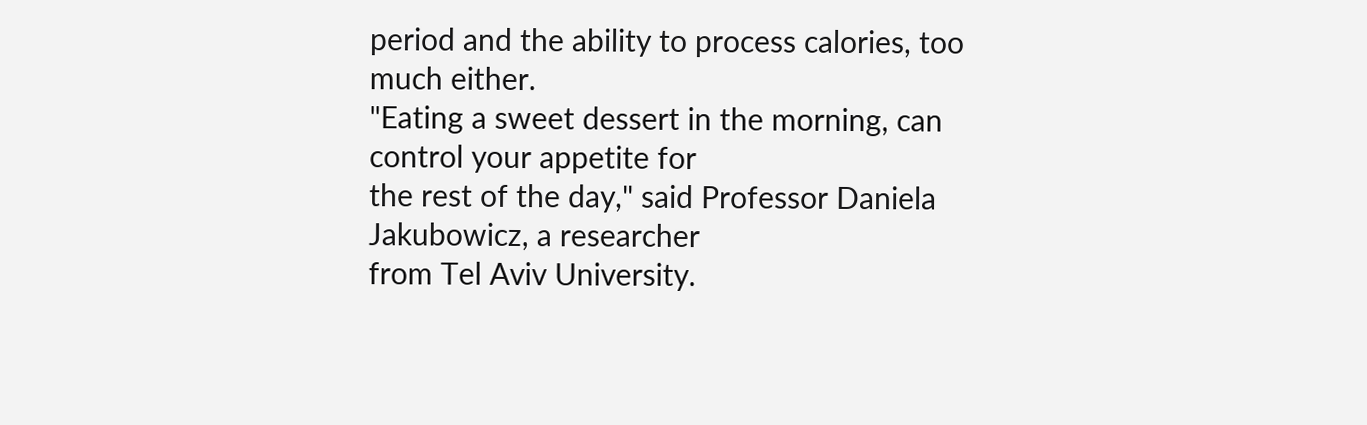period and the ability to process calories, too much either.
"Eating a sweet dessert in the morning, can control your appetite for
the rest of the day," said Professor Daniela Jakubowicz, a researcher
from Tel Aviv University.